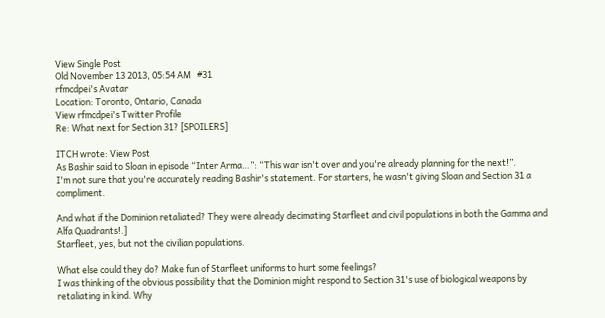View Single Post
Old November 13 2013, 05:54 AM   #31
rfmcdpei's Avatar
Location: Toronto, Ontario, Canada
View rfmcdpei's Twitter Profile
Re: What next for Section 31? [SPOILERS]

ITCH wrote: View Post
As Bashir said to Sloan in episode “Inter Arma…”: “This war isn't over and you're already planning for the next!”.
I'm not sure that you're accurately reading Bashir's statement. For starters, he wasn't giving Sloan and Section 31 a compliment.

And what if the Dominion retaliated? They were already decimating Starfleet and civil populations in both the Gamma and Alfa Quadrants!.]
Starfleet, yes, but not the civilian populations.

What else could they do? Make fun of Starfleet uniforms to hurt some feelings?
I was thinking of the obvious possibility that the Dominion might respond to Section 31's use of biological weapons by retaliating in kind. Why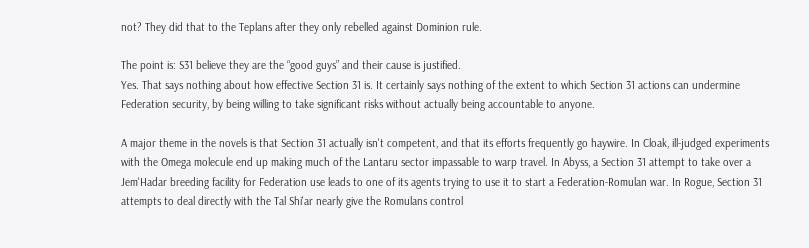not? They did that to the Teplans after they only rebelled against Dominion rule.

The point is: S31 believe they are the “good guys” and their cause is justified.
Yes. That says nothing about how effective Section 31 is. It certainly says nothing of the extent to which Section 31 actions can undermine Federation security, by being willing to take significant risks without actually being accountable to anyone.

A major theme in the novels is that Section 31 actually isn't competent, and that its efforts frequently go haywire. In Cloak, ill-judged experiments with the Omega molecule end up making much of the Lantaru sector impassable to warp travel. In Abyss, a Section 31 attempt to take over a Jem'Hadar breeding facility for Federation use leads to one of its agents trying to use it to start a Federation-Romulan war. In Rogue, Section 31 attempts to deal directly with the Tal Shi'ar nearly give the Romulans control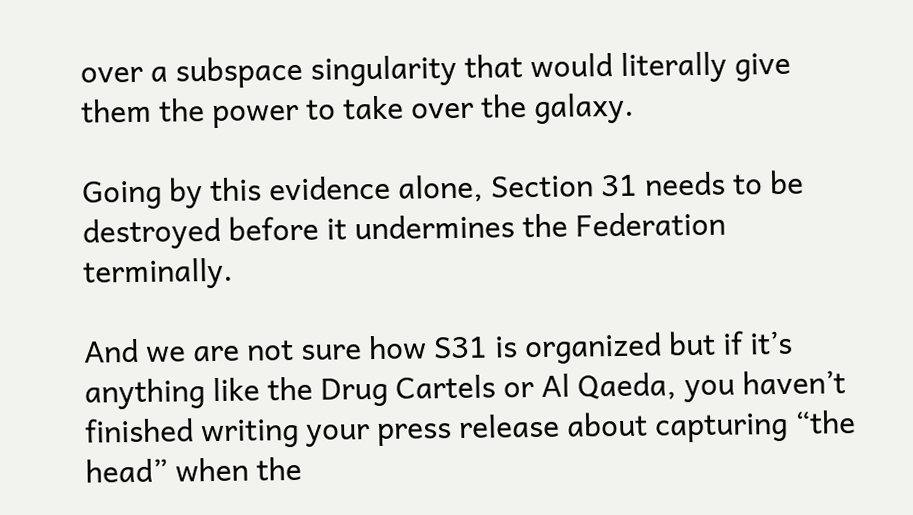over a subspace singularity that would literally give them the power to take over the galaxy.

Going by this evidence alone, Section 31 needs to be destroyed before it undermines the Federation terminally.

And we are not sure how S31 is organized but if it’s anything like the Drug Cartels or Al Qaeda, you haven’t finished writing your press release about capturing “the head” when the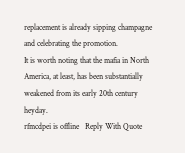replacement is already sipping champagne and celebrating the promotion.
It is worth noting that the mafia in North America, at least, has been substantially weakened from its early 20th century heyday.
rfmcdpei is offline   Reply With Quote